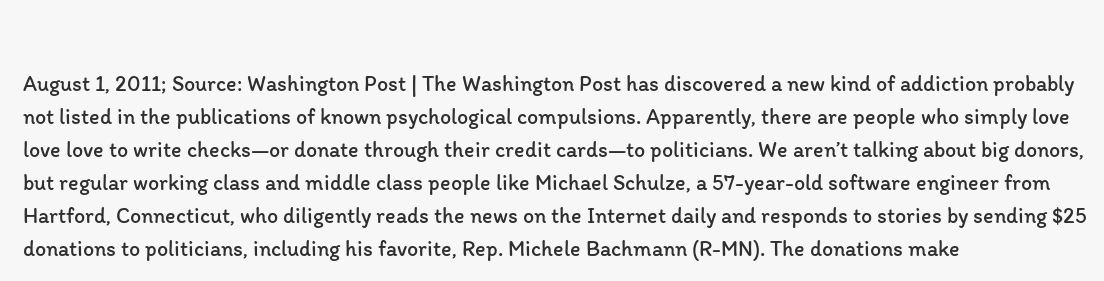August 1, 2011; Source: Washington Post | The Washington Post has discovered a new kind of addiction probably not listed in the publications of known psychological compulsions. Apparently, there are people who simply love love love to write checks—or donate through their credit cards—to politicians. We aren’t talking about big donors, but regular working class and middle class people like Michael Schulze, a 57-year-old software engineer from Hartford, Connecticut, who diligently reads the news on the Internet daily and responds to stories by sending $25 donations to politicians, including his favorite, Rep. Michele Bachmann (R-MN). The donations make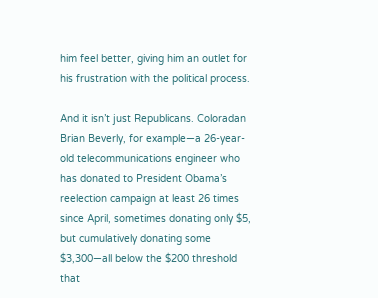him feel better, giving him an outlet for his frustration with the political process.

And it isn’t just Republicans. Coloradan Brian Beverly, for example—a 26-year-old telecommunications engineer who has donated to President Obama’s reelection campaign at least 26 times since April, sometimes donating only $5, but cumulatively donating some $3,300—all below the $200 threshold that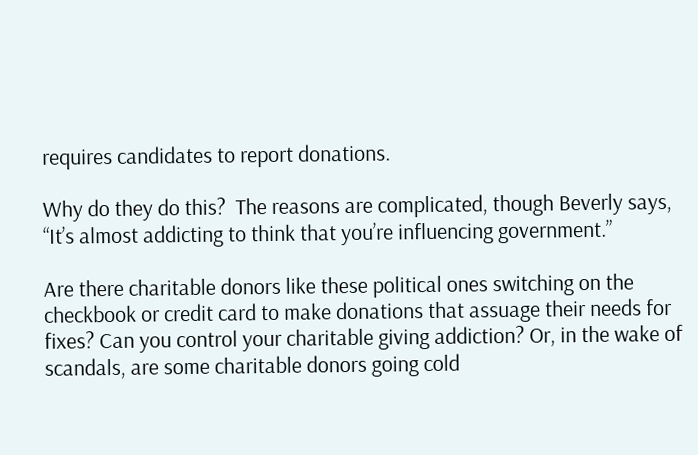requires candidates to report donations.

Why do they do this?  The reasons are complicated, though Beverly says, “It’s almost addicting to think that you’re influencing government.”

Are there charitable donors like these political ones switching on the checkbook or credit card to make donations that assuage their needs for fixes? Can you control your charitable giving addiction? Or, in the wake of scandals, are some charitable donors going cold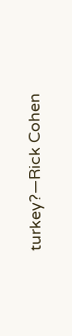turkey?—Rick Cohen